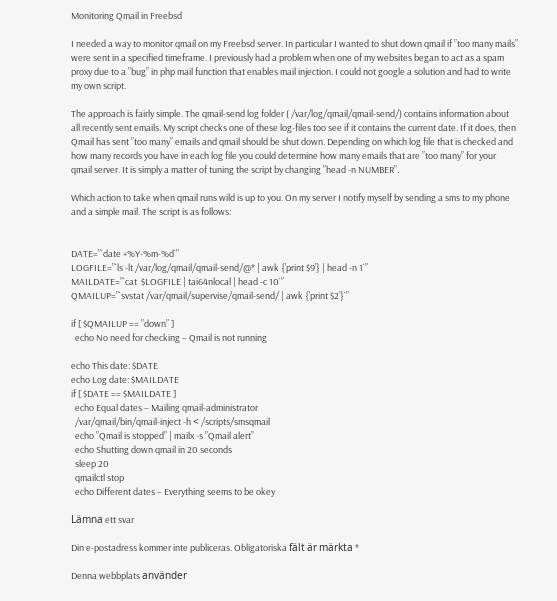Monitoring Qmail in Freebsd

I needed a way to monitor qmail on my Freebsd server. In particular I wanted to shut down qmail if ”too many mails” were sent in a specified timeframe. I previously had a problem when one of my websites began to act as a spam proxy due to a ”bug” in php mail function that enables mail injection. I could not google a solution and had to write my own script.

The approach is fairly simple. The qmail-send log folder ( /var/log/qmail/qmail-send/) contains information about all recently sent emails. My script checks one of these log-files too see if it contains the current date. If it does, then Qmail has sent ”too many” emails and qmail should be shut down. Depending on which log file that is checked and how many records you have in each log file you could determine how many emails that are ”too many” for your qmail server. It is simply a matter of tuning the script by changing ”head -n NUMBER”.

Which action to take when qmail runs wild is up to you. On my server I notify myself by sending a sms to my phone and a simple mail. The script is as follows:


DATE=”`date +%Y-%m-%d`”
LOGFILE=”`ls -lt /var/log/qmail/qmail-send/@* | awk {’print $9’} | head -n 1`”
MAILDATE=”`cat  $LOGFILE | tai64nlocal | head -c 10`”
QMAILUP=”`svstat /var/qmail/supervise/qmail-send/ | awk {’print $2’}`”

if [ $QMAILUP == ”down” ]
  echo No need for checking – Qmail is not running

echo This date: $DATE
echo Log date: $MAILDATE
if [ $DATE == $MAILDATE ]
  echo Equal dates – Mailing qmail-administrator
  /var/qmail/bin/qmail-inject -h < /scripts/smsqmail
  echo ”Qmail is stopped” | mailx -s ”Qmail alert”
  echo Shutting down qmail in 20 seconds
  sleep 20
  qmailctl stop
  echo Different dates – Everything seems to be okey

Lämna ett svar

Din e-postadress kommer inte publiceras. Obligatoriska fält är märkta *

Denna webbplats använder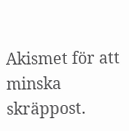Akismet för att minska skräppost.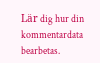Lär dig hur din kommentardata bearbetas.